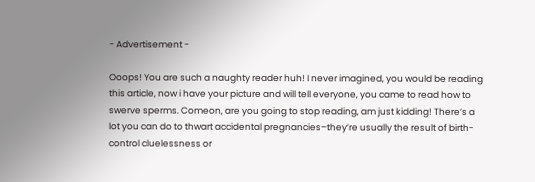- Advertisement -

Ooops! You are such a naughty reader huh! I never imagined, you would be reading this article, now i have your picture and will tell everyone, you came to read how to swerve sperms. Comeon, are you going to stop reading, am just kidding! There’s a lot you can do to thwart accidental pregnancies–they’re usually the result of birth-control cluelessness or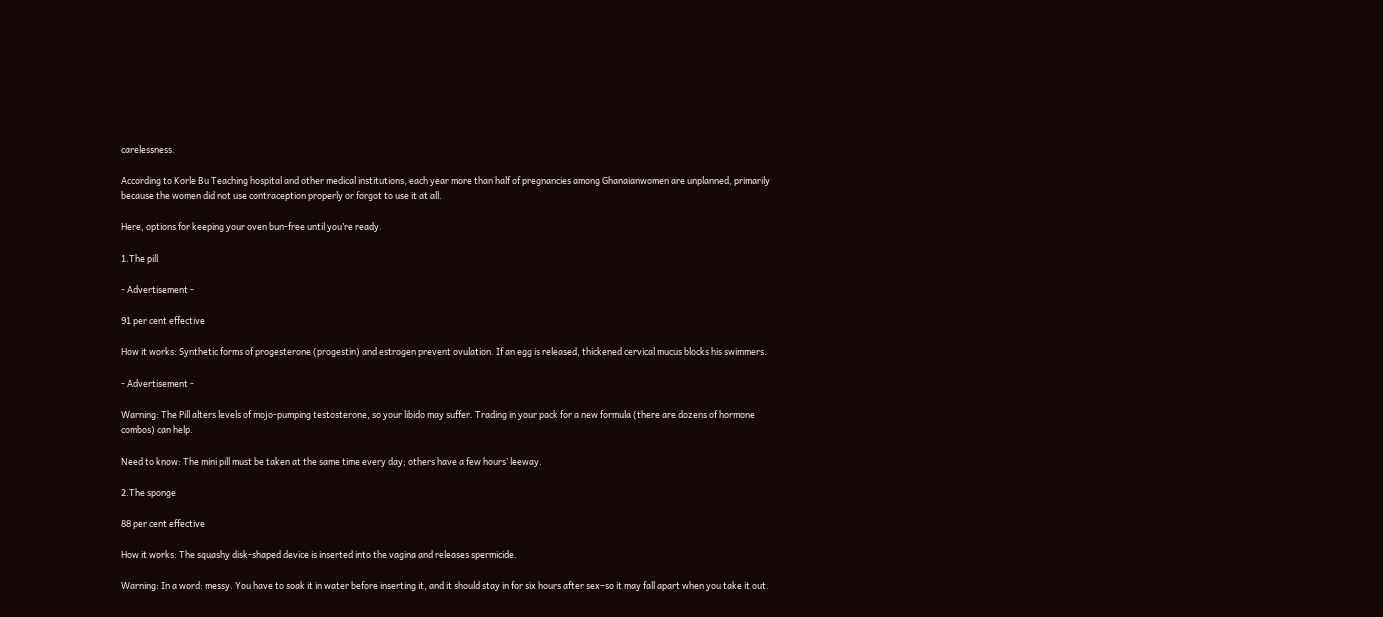carelessness.

According to Korle Bu Teaching hospital and other medical institutions, each year more than half of pregnancies among Ghanaianwomen are unplanned, primarily because the women did not use contraception properly or forgot to use it at all.

Here, options for keeping your oven bun-free until you’re ready.

1.The pill

- Advertisement -

91 per cent effective

How it works: Synthetic forms of progesterone (progestin) and estrogen prevent ovulation. If an egg is released, thickened cervical mucus blocks his swimmers.

- Advertisement -

Warning: The Pill alters levels of mojo-pumping testosterone, so your libido may suffer. Trading in your pack for a new formula (there are dozens of hormone combos) can help.

Need to know: The mini pill must be taken at the same time every day; others have a few hours’ leeway.

2.The sponge

88 per cent effective

How it works: The squashy disk-shaped device is inserted into the vagina and releases spermicide.

Warning: In a word: messy. You have to soak it in water before inserting it, and it should stay in for six hours after sex–so it may fall apart when you take it out.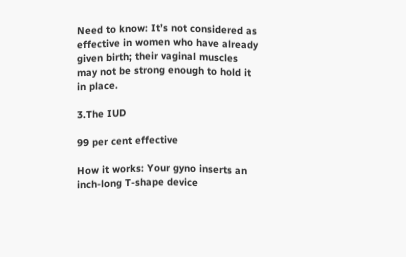Need to know: It’s not considered as effective in women who have already given birth; their vaginal muscles may not be strong enough to hold it in place.

3.The IUD

99 per cent effective

How it works: Your gyno inserts an inch-long T-shape device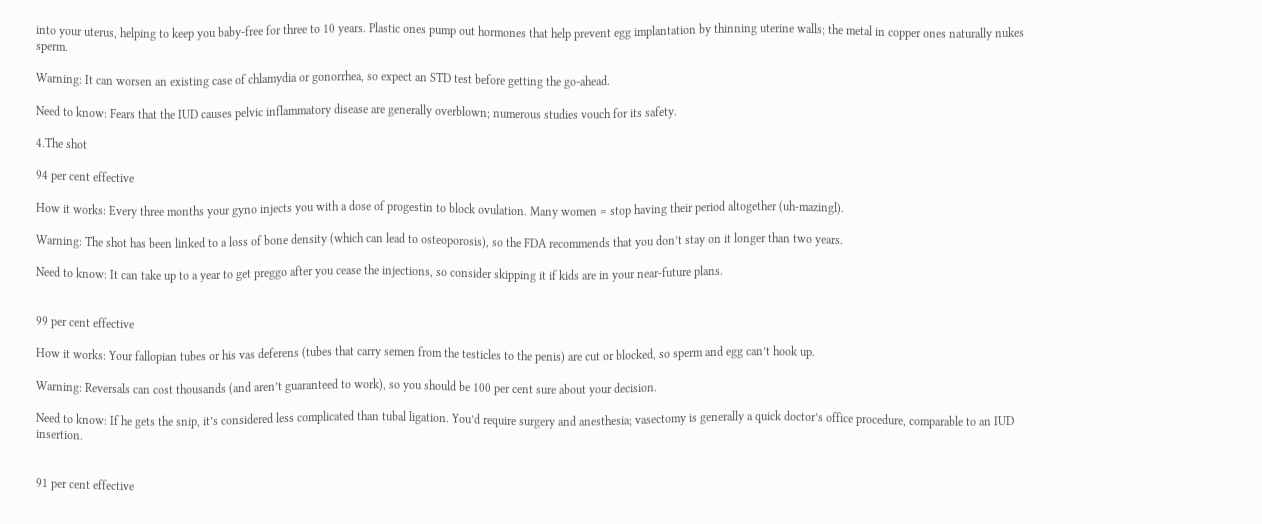into your uterus, helping to keep you baby-free for three to 10 years. Plastic ones pump out hormones that help prevent egg implantation by thinning uterine walls; the metal in copper ones naturally nukes sperm.

Warning: It can worsen an existing case of chlamydia or gonorrhea, so expect an STD test before getting the go-ahead.

Need to know: Fears that the IUD causes pelvic inflammatory disease are generally overblown; numerous studies vouch for its safety.

4.The shot

94 per cent effective

How it works: Every three months your gyno injects you with a dose of progestin to block ovulation. Many women = stop having their period altogether (uh-mazingl).

Warning: The shot has been linked to a loss of bone density (which can lead to osteoporosis), so the FDA recommends that you don’t stay on it longer than two years.

Need to know: It can take up to a year to get preggo after you cease the injections, so consider skipping it if kids are in your near-future plans.


99 per cent effective

How it works: Your fallopian tubes or his vas deferens (tubes that carry semen from the testicles to the penis) are cut or blocked, so sperm and egg can’t hook up.

Warning: Reversals can cost thousands (and aren’t guaranteed to work), so you should be 100 per cent sure about your decision.

Need to know: If he gets the snip, it’s considered less complicated than tubal ligation. You’d require surgery and anesthesia; vasectomy is generally a quick doctor’s office procedure, comparable to an IUD insertion.


91 per cent effective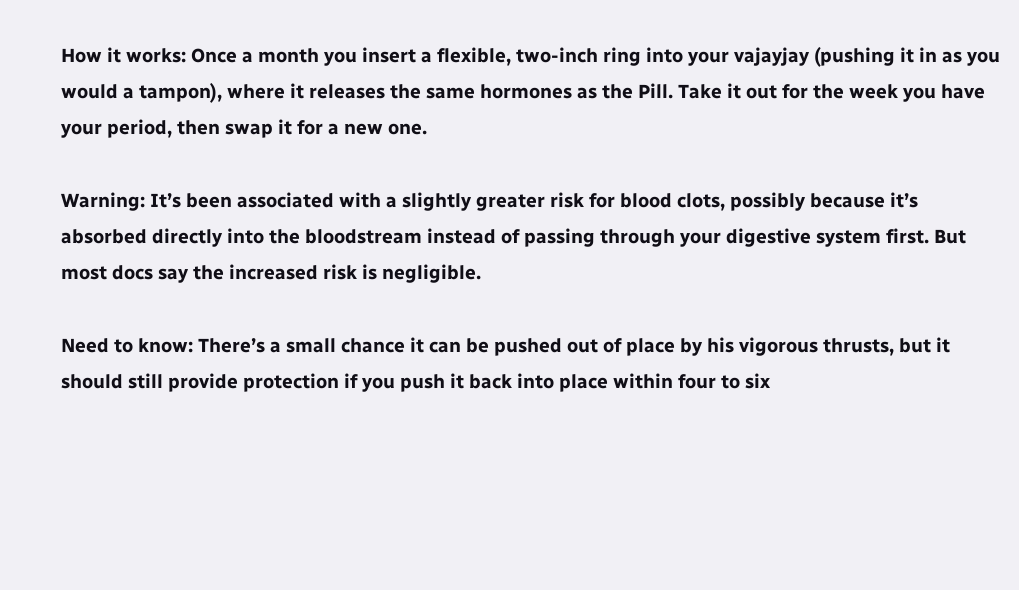How it works: Once a month you insert a flexible, two-inch ring into your vajayjay (pushing it in as you would a tampon), where it releases the same hormones as the Pill. Take it out for the week you have your period, then swap it for a new one.

Warning: It’s been associated with a slightly greater risk for blood clots, possibly because it’s absorbed directly into the bloodstream instead of passing through your digestive system first. But most docs say the increased risk is negligible.

Need to know: There’s a small chance it can be pushed out of place by his vigorous thrusts, but it should still provide protection if you push it back into place within four to six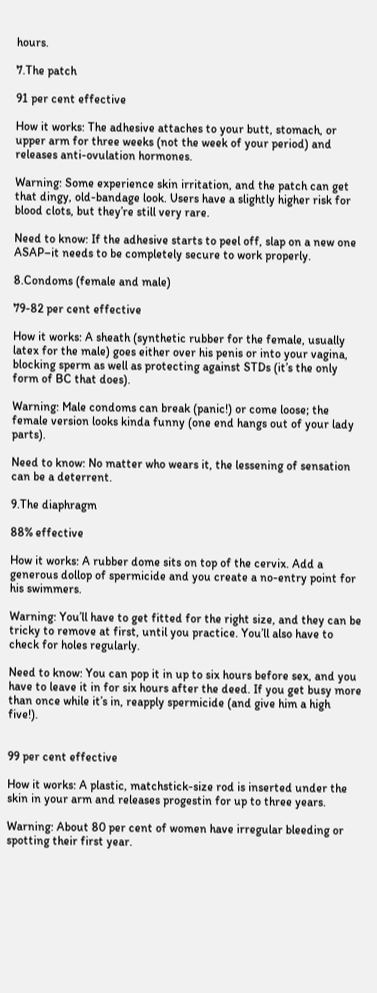hours.

7.The patch

91 per cent effective

How it works: The adhesive attaches to your butt, stomach, or upper arm for three weeks (not the week of your period) and releases anti-ovulation hormones.

Warning: Some experience skin irritation, and the patch can get that dingy, old-bandage look. Users have a slightly higher risk for blood clots, but they’re still very rare.

Need to know: If the adhesive starts to peel off, slap on a new one ASAP–it needs to be completely secure to work properly.

8.Condoms (female and male)

79-82 per cent effective

How it works: A sheath (synthetic rubber for the female, usually latex for the male) goes either over his penis or into your vagina, blocking sperm as well as protecting against STDs (it’s the only form of BC that does).

Warning: Male condoms can break (panic!) or come loose; the female version looks kinda funny (one end hangs out of your lady parts).

Need to know: No matter who wears it, the lessening of sensation can be a deterrent.

9.The diaphragm

88% effective

How it works: A rubber dome sits on top of the cervix. Add a generous dollop of spermicide and you create a no-entry point for his swimmers.

Warning: You’ll have to get fitted for the right size, and they can be tricky to remove at first, until you practice. You’ll also have to check for holes regularly.

Need to know: You can pop it in up to six hours before sex, and you have to leave it in for six hours after the deed. If you get busy more than once while it’s in, reapply spermicide (and give him a high five!).


99 per cent effective

How it works: A plastic, matchstick-size rod is inserted under the skin in your arm and releases progestin for up to three years.

Warning: About 80 per cent of women have irregular bleeding or spotting their first year.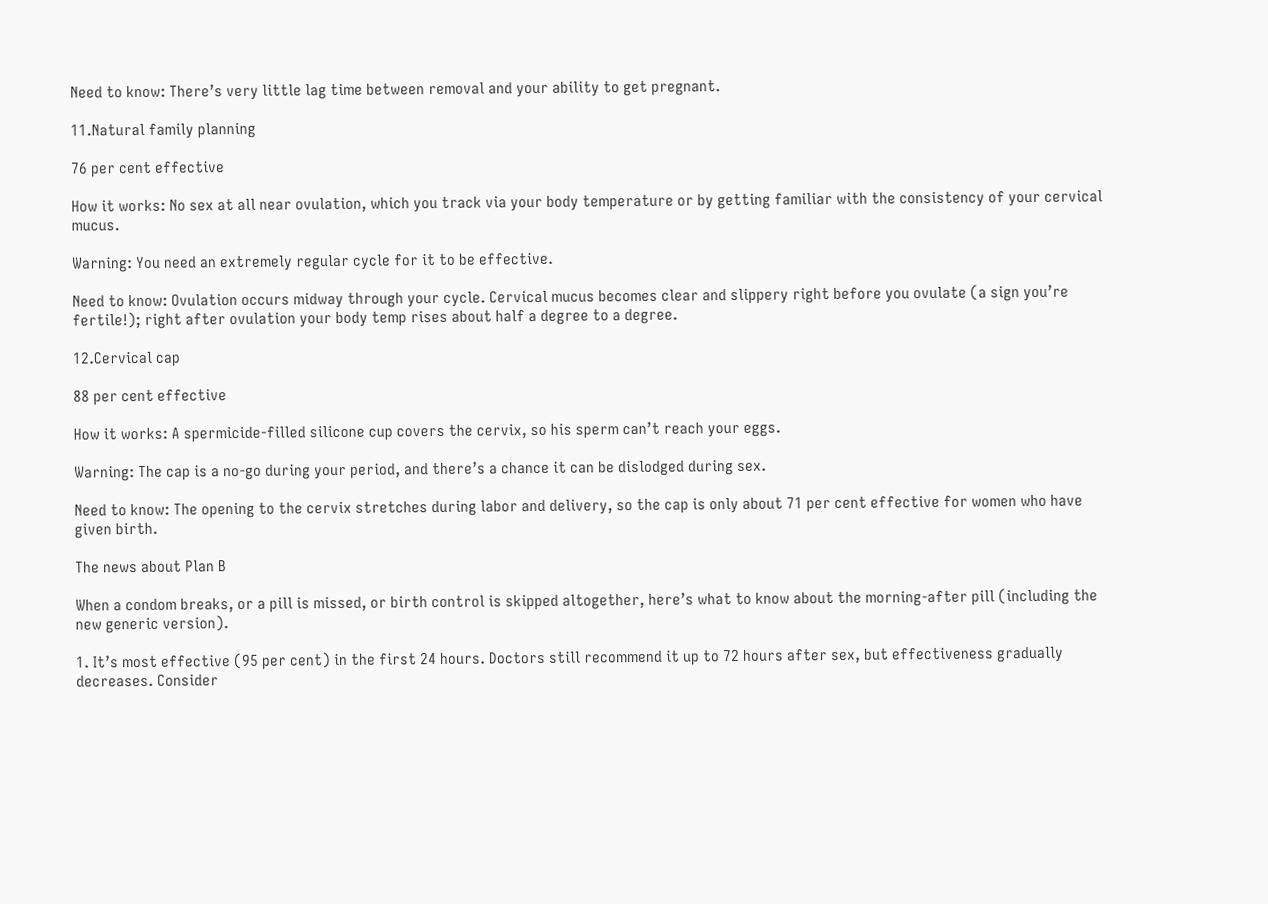Need to know: There’s very little lag time between removal and your ability to get pregnant.

11.Natural family planning

76 per cent effective

How it works: No sex at all near ovulation, which you track via your body temperature or by getting familiar with the consistency of your cervical mucus.

Warning: You need an extremely regular cycle for it to be effective.

Need to know: Ovulation occurs midway through your cycle. Cervical mucus becomes clear and slippery right before you ovulate (a sign you’re fertile!); right after ovulation your body temp rises about half a degree to a degree.

12.Cervical cap

88 per cent effective

How it works: A spermicide-filled silicone cup covers the cervix, so his sperm can’t reach your eggs.

Warning: The cap is a no-go during your period, and there’s a chance it can be dislodged during sex.

Need to know: The opening to the cervix stretches during labor and delivery, so the cap is only about 71 per cent effective for women who have given birth.

The news about Plan B

When a condom breaks, or a pill is missed, or birth control is skipped altogether, here’s what to know about the morning-after pill (including the new generic version).

1. It’s most effective (95 per cent) in the first 24 hours. Doctors still recommend it up to 72 hours after sex, but effectiveness gradually decreases. Consider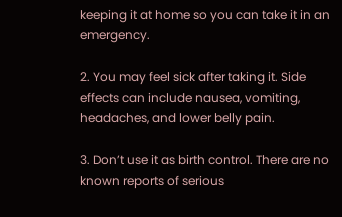keeping it at home so you can take it in an emergency.

2. You may feel sick after taking it. Side effects can include nausea, vomiting, headaches, and lower belly pain.

3. Don’t use it as birth control. There are no known reports of serious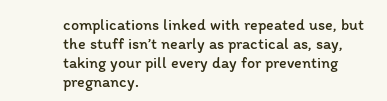complications linked with repeated use, but the stuff isn’t nearly as practical as, say, taking your pill every day for preventing pregnancy.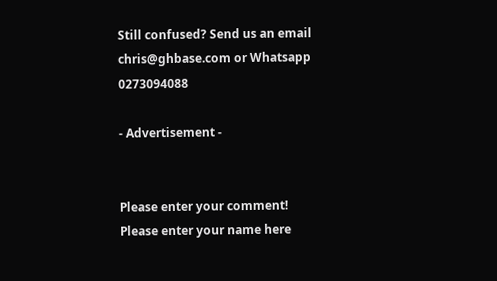Still confused? Send us an email chris@ghbase.com or Whatsapp 0273094088

- Advertisement -


Please enter your comment!
Please enter your name here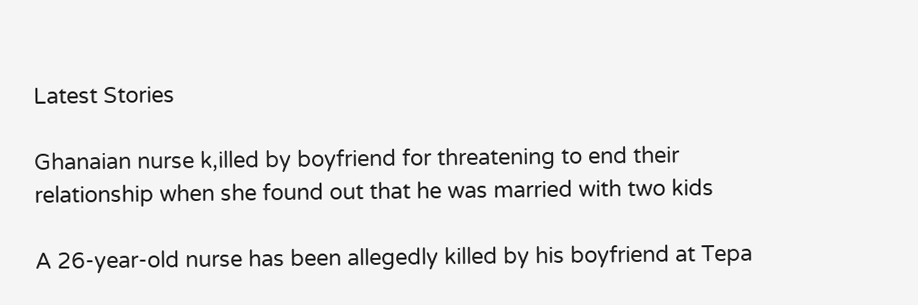Latest Stories

Ghanaian nurse k,illed by boyfriend for threatening to end their relationship when she found out that he was married with two kids

A 26-year-old nurse has been allegedly killed by his boyfriend at Tepa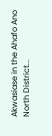Akwasiase in the Ahafo Ano North District...